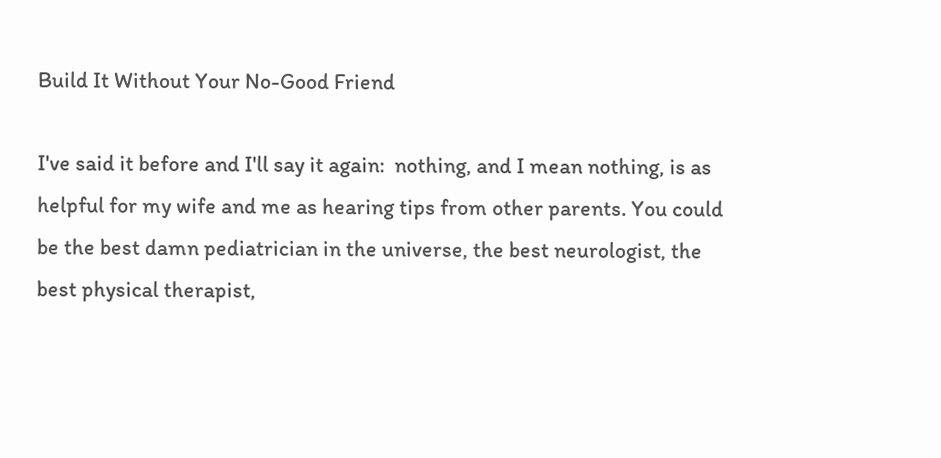Build It Without Your No-Good Friend

I've said it before and I'll say it again:  nothing, and I mean nothing, is as helpful for my wife and me as hearing tips from other parents. You could be the best damn pediatrician in the universe, the best neurologist, the best physical therapist,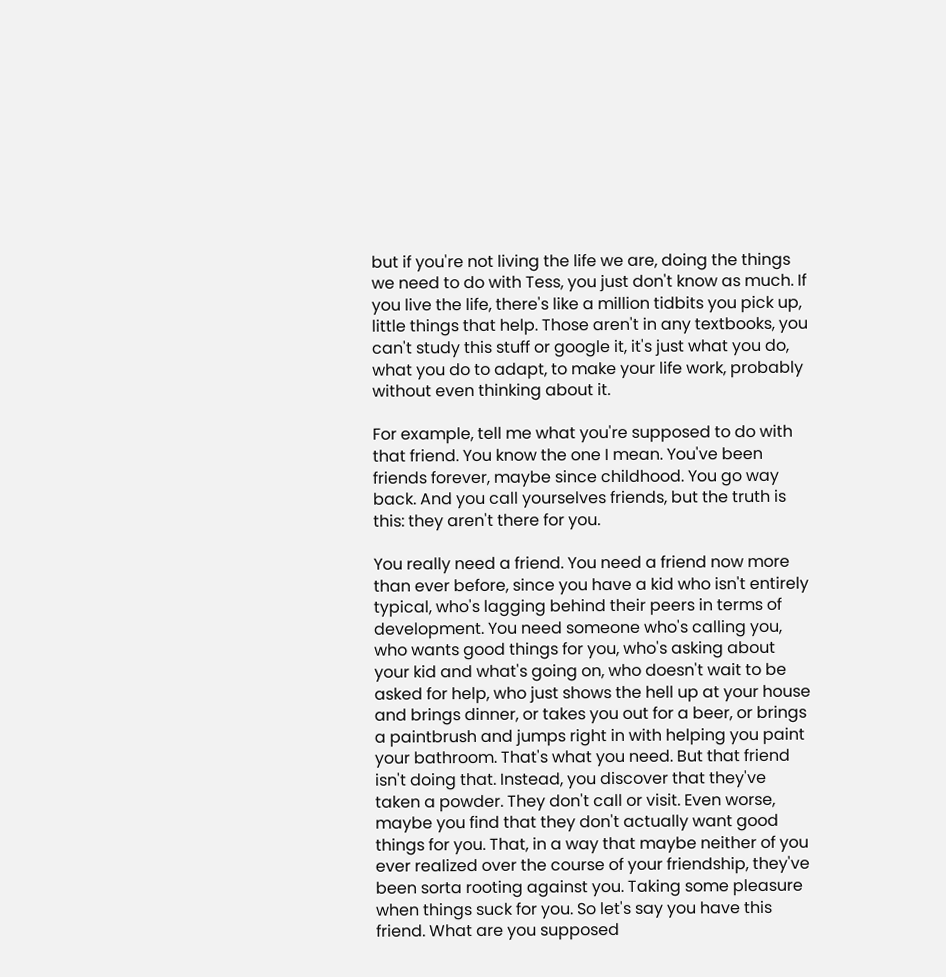but if you're not living the life we are, doing the things we need to do with Tess, you just don't know as much. If you live the life, there's like a million tidbits you pick up, little things that help. Those aren't in any textbooks, you can't study this stuff or google it, it's just what you do, what you do to adapt, to make your life work, probably without even thinking about it.

For example, tell me what you're supposed to do with that friend. You know the one I mean. You've been friends forever, maybe since childhood. You go way back. And you call yourselves friends, but the truth is this: they aren't there for you.

You really need a friend. You need a friend now more than ever before, since you have a kid who isn't entirely typical, who's lagging behind their peers in terms of development. You need someone who's calling you, who wants good things for you, who's asking about your kid and what's going on, who doesn't wait to be asked for help, who just shows the hell up at your house and brings dinner, or takes you out for a beer, or brings a paintbrush and jumps right in with helping you paint your bathroom. That's what you need. But that friend isn't doing that. Instead, you discover that they've taken a powder. They don't call or visit. Even worse, maybe you find that they don't actually want good things for you. That, in a way that maybe neither of you ever realized over the course of your friendship, they've been sorta rooting against you. Taking some pleasure when things suck for you. So let's say you have this friend. What are you supposed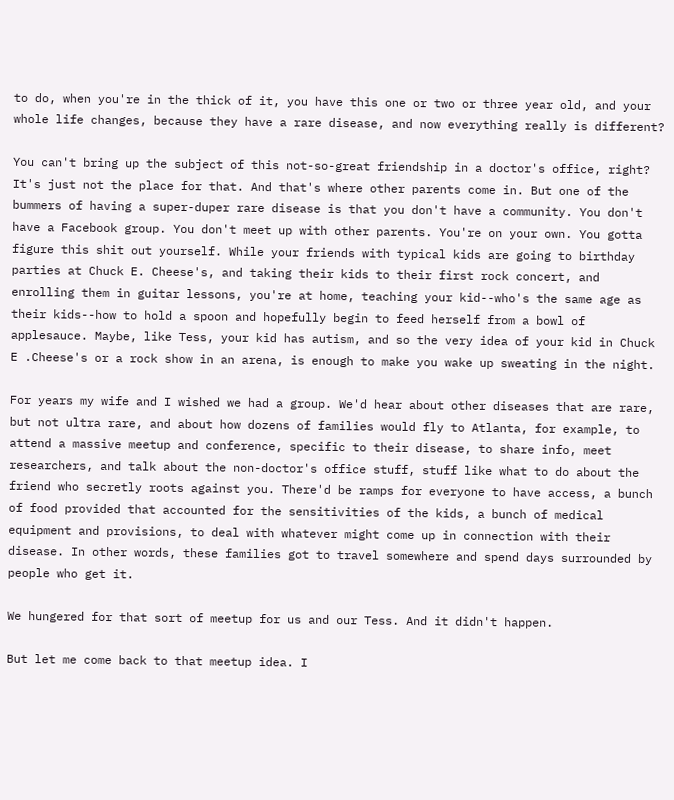to do, when you're in the thick of it, you have this one or two or three year old, and your whole life changes, because they have a rare disease, and now everything really is different?

You can't bring up the subject of this not-so-great friendship in a doctor's office, right? It's just not the place for that. And that's where other parents come in. But one of the bummers of having a super-duper rare disease is that you don't have a community. You don't have a Facebook group. You don't meet up with other parents. You're on your own. You gotta figure this shit out yourself. While your friends with typical kids are going to birthday parties at Chuck E. Cheese's, and taking their kids to their first rock concert, and enrolling them in guitar lessons, you're at home, teaching your kid--who's the same age as their kids--how to hold a spoon and hopefully begin to feed herself from a bowl of applesauce. Maybe, like Tess, your kid has autism, and so the very idea of your kid in Chuck E .Cheese's or a rock show in an arena, is enough to make you wake up sweating in the night.

For years my wife and I wished we had a group. We'd hear about other diseases that are rare, but not ultra rare, and about how dozens of families would fly to Atlanta, for example, to attend a massive meetup and conference, specific to their disease, to share info, meet researchers, and talk about the non-doctor's office stuff, stuff like what to do about the friend who secretly roots against you. There'd be ramps for everyone to have access, a bunch of food provided that accounted for the sensitivities of the kids, a bunch of medical equipment and provisions, to deal with whatever might come up in connection with their disease. In other words, these families got to travel somewhere and spend days surrounded by people who get it.

We hungered for that sort of meetup for us and our Tess. And it didn't happen.

But let me come back to that meetup idea. I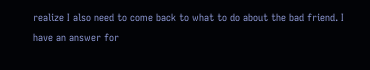realize I also need to come back to what to do about the bad friend. I have an answer for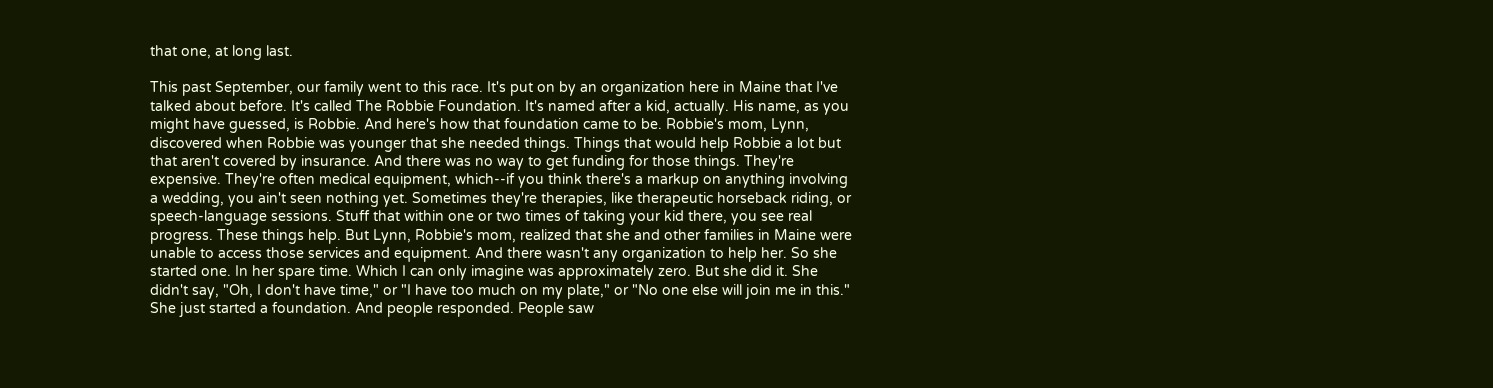that one, at long last.

This past September, our family went to this race. It's put on by an organization here in Maine that I've talked about before. It's called The Robbie Foundation. It's named after a kid, actually. His name, as you might have guessed, is Robbie. And here's how that foundation came to be. Robbie's mom, Lynn, discovered when Robbie was younger that she needed things. Things that would help Robbie a lot but that aren't covered by insurance. And there was no way to get funding for those things. They're expensive. They're often medical equipment, which--if you think there's a markup on anything involving a wedding, you ain't seen nothing yet. Sometimes they're therapies, like therapeutic horseback riding, or speech-language sessions. Stuff that within one or two times of taking your kid there, you see real progress. These things help. But Lynn, Robbie's mom, realized that she and other families in Maine were unable to access those services and equipment. And there wasn't any organization to help her. So she started one. In her spare time. Which I can only imagine was approximately zero. But she did it. She didn't say, "Oh, I don't have time," or "I have too much on my plate," or "No one else will join me in this." She just started a foundation. And people responded. People saw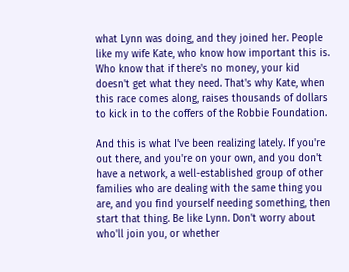what Lynn was doing, and they joined her. People like my wife Kate, who know how important this is. Who know that if there's no money, your kid doesn't get what they need. That's why Kate, when this race comes along, raises thousands of dollars to kick in to the coffers of the Robbie Foundation.

And this is what I've been realizing lately. If you're out there, and you're on your own, and you don't have a network, a well-established group of other families who are dealing with the same thing you are, and you find yourself needing something, then start that thing. Be like Lynn. Don't worry about who'll join you, or whether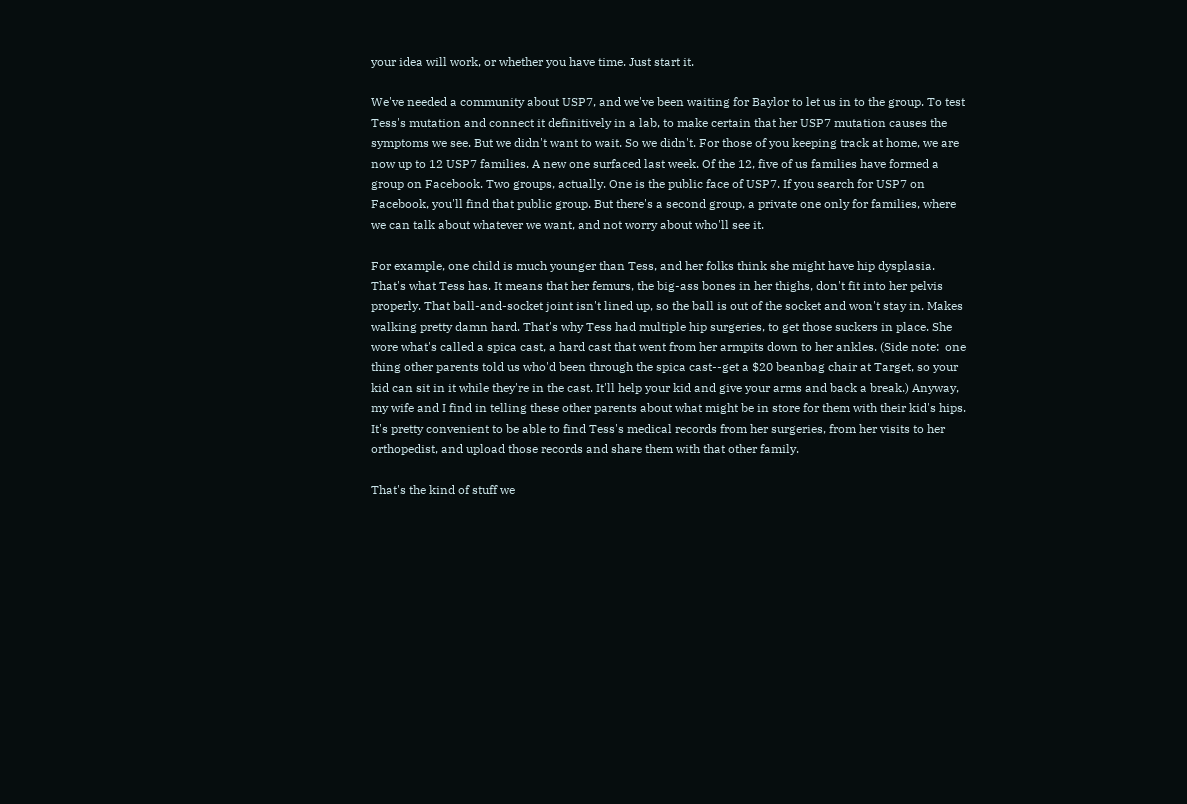your idea will work, or whether you have time. Just start it.

We've needed a community about USP7, and we've been waiting for Baylor to let us in to the group. To test Tess's mutation and connect it definitively in a lab, to make certain that her USP7 mutation causes the symptoms we see. But we didn't want to wait. So we didn't. For those of you keeping track at home, we are now up to 12 USP7 families. A new one surfaced last week. Of the 12, five of us families have formed a group on Facebook. Two groups, actually. One is the public face of USP7. If you search for USP7 on Facebook, you'll find that public group. But there's a second group, a private one only for families, where we can talk about whatever we want, and not worry about who'll see it.

For example, one child is much younger than Tess, and her folks think she might have hip dysplasia. That's what Tess has. It means that her femurs, the big-ass bones in her thighs, don't fit into her pelvis properly. That ball-and-socket joint isn't lined up, so the ball is out of the socket and won't stay in. Makes walking pretty damn hard. That's why Tess had multiple hip surgeries, to get those suckers in place. She wore what's called a spica cast, a hard cast that went from her armpits down to her ankles. (Side note:  one thing other parents told us who'd been through the spica cast--get a $20 beanbag chair at Target, so your kid can sit in it while they're in the cast. It'll help your kid and give your arms and back a break.) Anyway, my wife and I find in telling these other parents about what might be in store for them with their kid's hips. It's pretty convenient to be able to find Tess's medical records from her surgeries, from her visits to her orthopedist, and upload those records and share them with that other family.

That's the kind of stuff we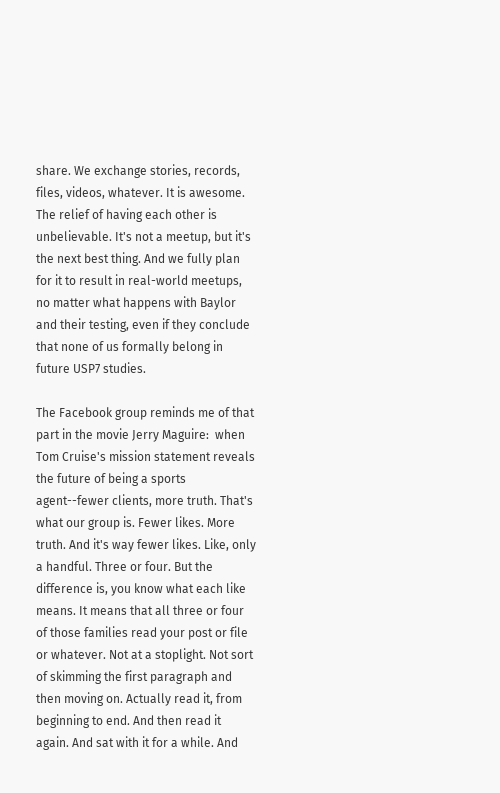share. We exchange stories, records, files, videos, whatever. It is awesome. The relief of having each other is unbelievable. It's not a meetup, but it's the next best thing. And we fully plan for it to result in real-world meetups, no matter what happens with Baylor and their testing, even if they conclude that none of us formally belong in future USP7 studies.

The Facebook group reminds me of that part in the movie Jerry Maguire:  when Tom Cruise's mission statement reveals the future of being a sports agent--fewer clients, more truth. That's what our group is. Fewer likes. More truth. And it's way fewer likes. Like, only a handful. Three or four. But the difference is, you know what each like means. It means that all three or four of those families read your post or file or whatever. Not at a stoplight. Not sort of skimming the first paragraph and then moving on. Actually read it, from beginning to end. And then read it again. And sat with it for a while. And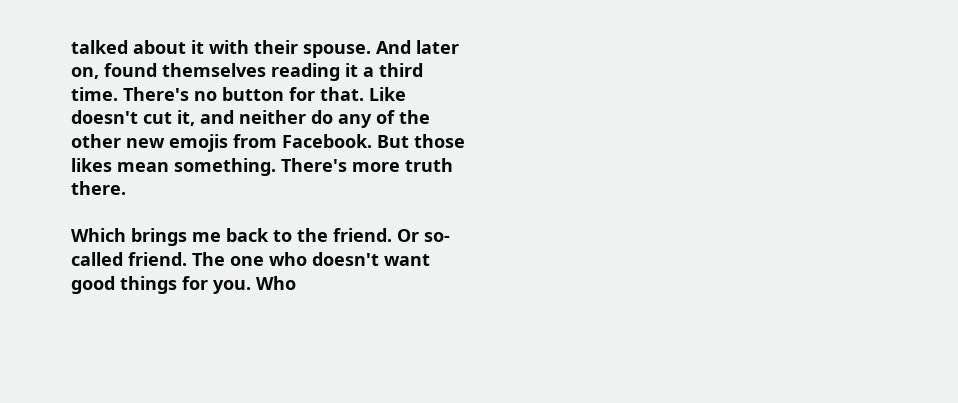talked about it with their spouse. And later on, found themselves reading it a third time. There's no button for that. Like doesn't cut it, and neither do any of the other new emojis from Facebook. But those likes mean something. There's more truth there.

Which brings me back to the friend. Or so-called friend. The one who doesn't want good things for you. Who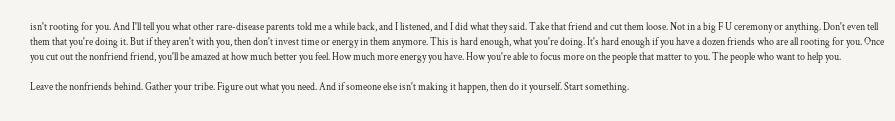isn't rooting for you. And I'll tell you what other rare-disease parents told me a while back, and I listened, and I did what they said. Take that friend and cut them loose. Not in a big F U ceremony or anything. Don't even tell them that you're doing it. But if they aren't with you, then don't invest time or energy in them anymore. This is hard enough, what you're doing. It's hard enough if you have a dozen friends who are all rooting for you. Once you cut out the nonfriend friend, you'll be amazed at how much better you feel. How much more energy you have. How you're able to focus more on the people that matter to you. The people who want to help you.

Leave the nonfriends behind. Gather your tribe. Figure out what you need. And if someone else isn't making it happen, then do it yourself. Start something.